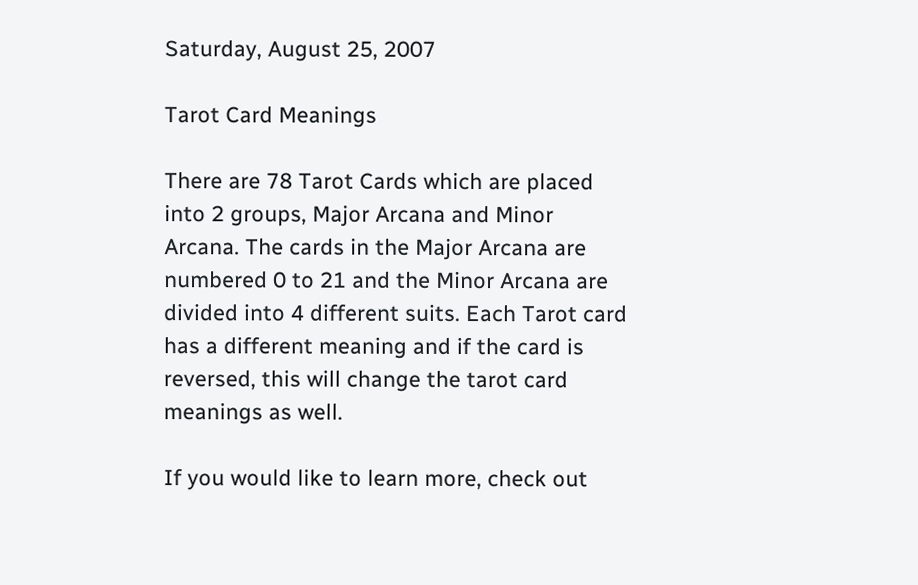Saturday, August 25, 2007

Tarot Card Meanings

There are 78 Tarot Cards which are placed into 2 groups, Major Arcana and Minor Arcana. The cards in the Major Arcana are numbered 0 to 21 and the Minor Arcana are divided into 4 different suits. Each Tarot card has a different meaning and if the card is reversed, this will change the tarot card meanings as well.

If you would like to learn more, check out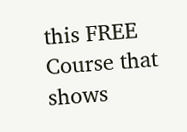this FREE Course that shows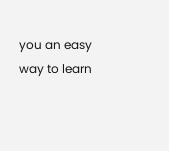you an easy way to learn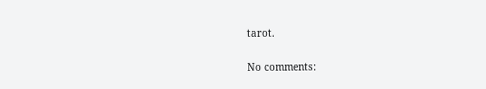tarot.

No comments: